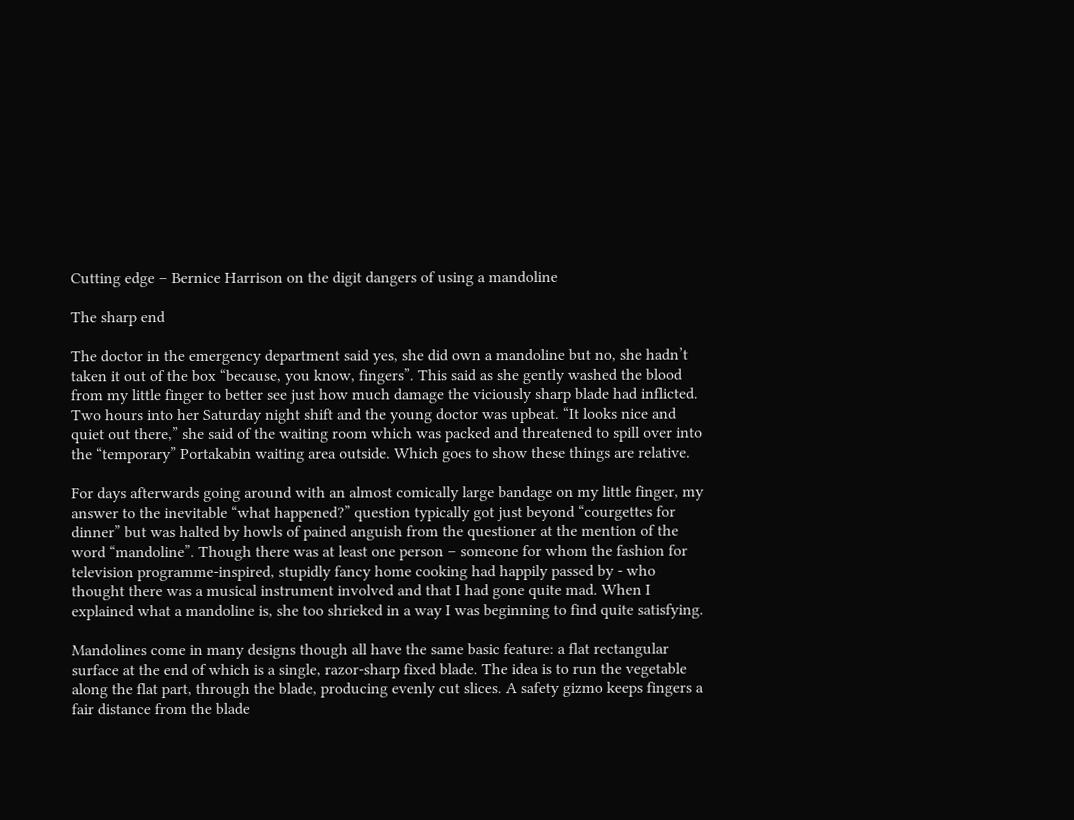Cutting edge – Bernice Harrison on the digit dangers of using a mandoline

The sharp end

The doctor in the emergency department said yes, she did own a mandoline but no, she hadn’t taken it out of the box “because, you know, fingers”. This said as she gently washed the blood from my little finger to better see just how much damage the viciously sharp blade had inflicted. Two hours into her Saturday night shift and the young doctor was upbeat. “It looks nice and quiet out there,” she said of the waiting room which was packed and threatened to spill over into the “temporary” Portakabin waiting area outside. Which goes to show these things are relative.

For days afterwards going around with an almost comically large bandage on my little finger, my answer to the inevitable “what happened?” question typically got just beyond “courgettes for dinner” but was halted by howls of pained anguish from the questioner at the mention of the word “mandoline”. Though there was at least one person – someone for whom the fashion for television programme-inspired, stupidly fancy home cooking had happily passed by - who thought there was a musical instrument involved and that I had gone quite mad. When I explained what a mandoline is, she too shrieked in a way I was beginning to find quite satisfying.

Mandolines come in many designs though all have the same basic feature: a flat rectangular surface at the end of which is a single, razor-sharp fixed blade. The idea is to run the vegetable along the flat part, through the blade, producing evenly cut slices. A safety gizmo keeps fingers a fair distance from the blade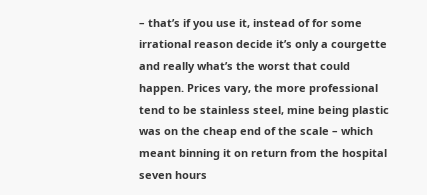– that’s if you use it, instead of for some irrational reason decide it’s only a courgette and really what’s the worst that could happen. Prices vary, the more professional tend to be stainless steel, mine being plastic was on the cheap end of the scale – which meant binning it on return from the hospital seven hours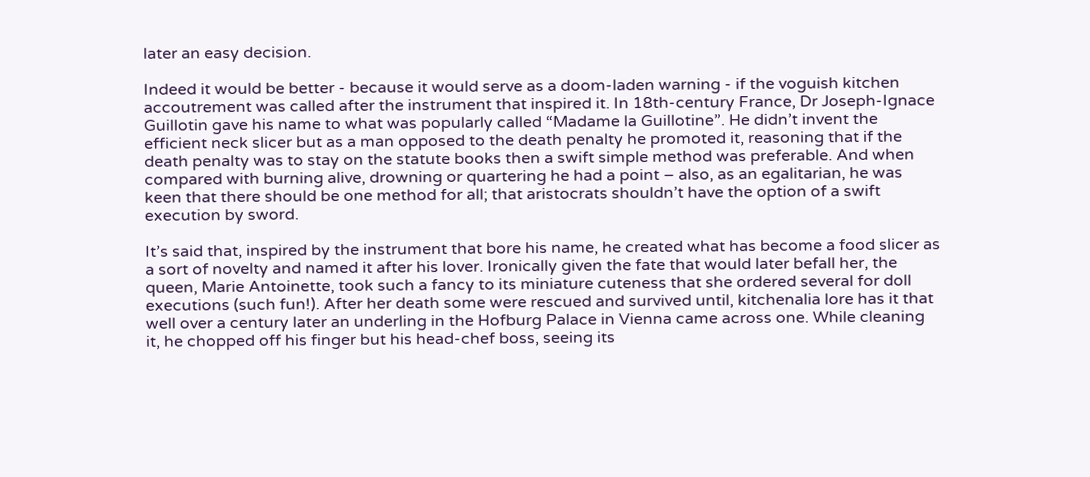later an easy decision.

Indeed it would be better - because it would serve as a doom-laden warning - if the voguish kitchen accoutrement was called after the instrument that inspired it. In 18th-century France, Dr Joseph-Ignace Guillotin gave his name to what was popularly called “Madame la Guillotine”. He didn’t invent the efficient neck slicer but as a man opposed to the death penalty he promoted it, reasoning that if the death penalty was to stay on the statute books then a swift simple method was preferable. And when compared with burning alive, drowning or quartering he had a point – also, as an egalitarian, he was keen that there should be one method for all; that aristocrats shouldn’t have the option of a swift execution by sword.

It’s said that, inspired by the instrument that bore his name, he created what has become a food slicer as a sort of novelty and named it after his lover. Ironically given the fate that would later befall her, the queen, Marie Antoinette, took such a fancy to its miniature cuteness that she ordered several for doll executions (such fun!). After her death some were rescued and survived until, kitchenalia lore has it that well over a century later an underling in the Hofburg Palace in Vienna came across one. While cleaning it, he chopped off his finger but his head-chef boss, seeing its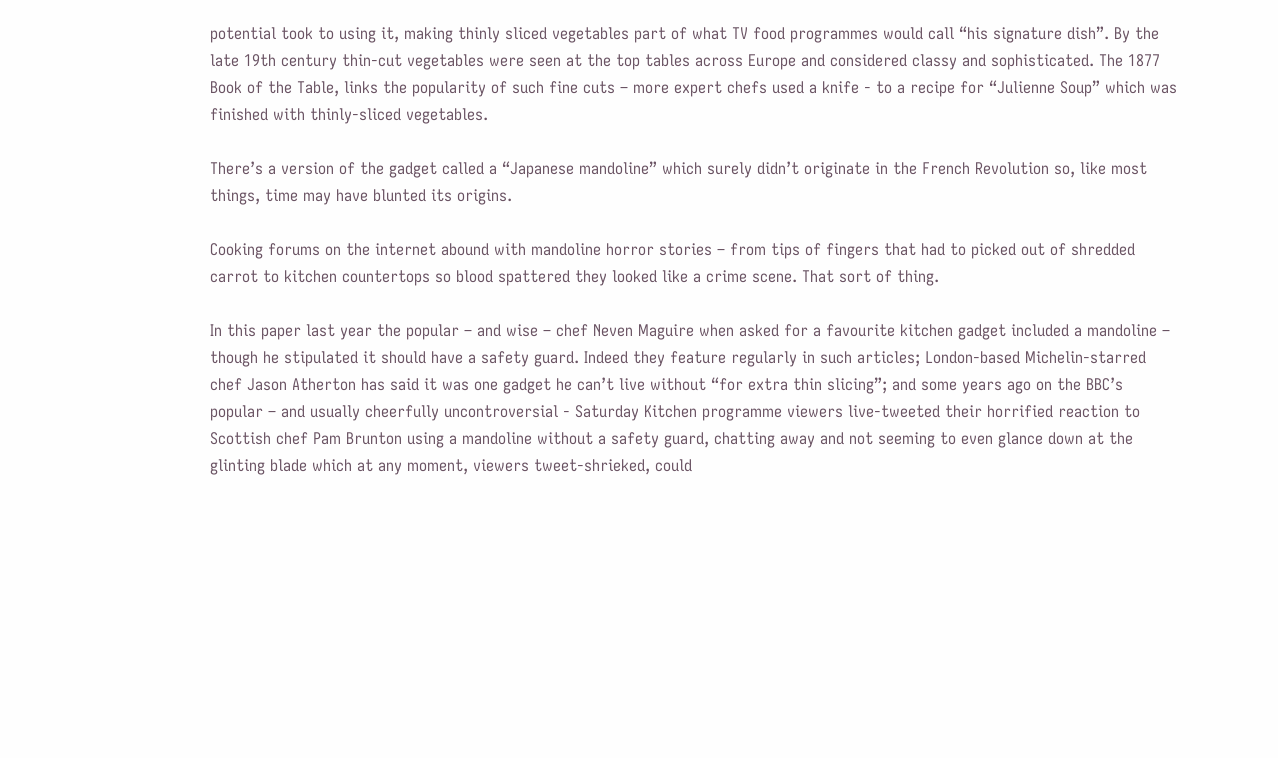potential took to using it, making thinly sliced vegetables part of what TV food programmes would call “his signature dish”. By the late 19th century thin-cut vegetables were seen at the top tables across Europe and considered classy and sophisticated. The 1877 Book of the Table, links the popularity of such fine cuts – more expert chefs used a knife - to a recipe for “Julienne Soup” which was finished with thinly-sliced vegetables.

There’s a version of the gadget called a “Japanese mandoline” which surely didn’t originate in the French Revolution so, like most things, time may have blunted its origins.

Cooking forums on the internet abound with mandoline horror stories – from tips of fingers that had to picked out of shredded carrot to kitchen countertops so blood spattered they looked like a crime scene. That sort of thing.

In this paper last year the popular – and wise – chef Neven Maguire when asked for a favourite kitchen gadget included a mandoline – though he stipulated it should have a safety guard. Indeed they feature regularly in such articles; London-based Michelin-starred chef Jason Atherton has said it was one gadget he can’t live without “for extra thin slicing”; and some years ago on the BBC’s popular – and usually cheerfully uncontroversial - Saturday Kitchen programme viewers live-tweeted their horrified reaction to Scottish chef Pam Brunton using a mandoline without a safety guard, chatting away and not seeming to even glance down at the glinting blade which at any moment, viewers tweet-shrieked, could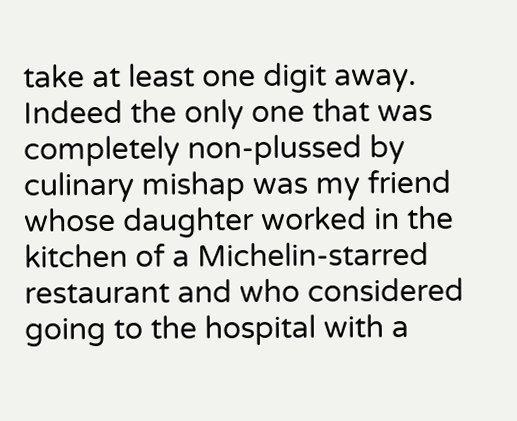take at least one digit away. Indeed the only one that was completely non-plussed by culinary mishap was my friend whose daughter worked in the kitchen of a Michelin-starred restaurant and who considered going to the hospital with a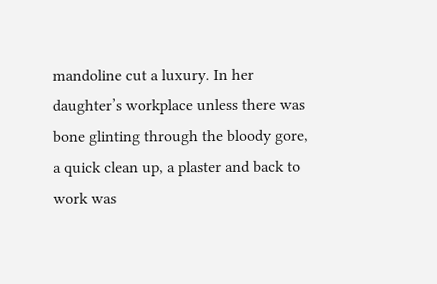mandoline cut a luxury. In her daughter’s workplace unless there was bone glinting through the bloody gore, a quick clean up, a plaster and back to work was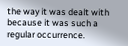the way it was dealt with because it was such a regular occurrence.